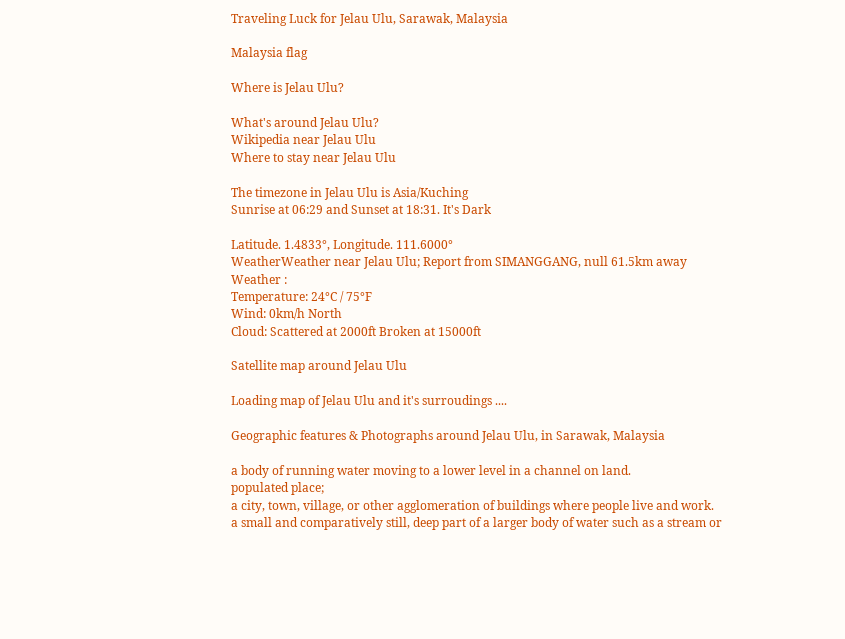Traveling Luck for Jelau Ulu, Sarawak, Malaysia

Malaysia flag

Where is Jelau Ulu?

What's around Jelau Ulu?
Wikipedia near Jelau Ulu
Where to stay near Jelau Ulu

The timezone in Jelau Ulu is Asia/Kuching
Sunrise at 06:29 and Sunset at 18:31. It's Dark

Latitude. 1.4833°, Longitude. 111.6000°
WeatherWeather near Jelau Ulu; Report from SIMANGGANG, null 61.5km away
Weather :
Temperature: 24°C / 75°F
Wind: 0km/h North
Cloud: Scattered at 2000ft Broken at 15000ft

Satellite map around Jelau Ulu

Loading map of Jelau Ulu and it's surroudings ....

Geographic features & Photographs around Jelau Ulu, in Sarawak, Malaysia

a body of running water moving to a lower level in a channel on land.
populated place;
a city, town, village, or other agglomeration of buildings where people live and work.
a small and comparatively still, deep part of a larger body of water such as a stream or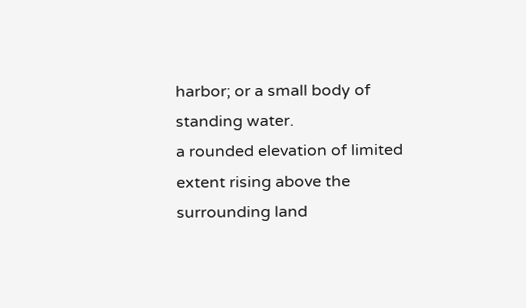harbor; or a small body of standing water.
a rounded elevation of limited extent rising above the surrounding land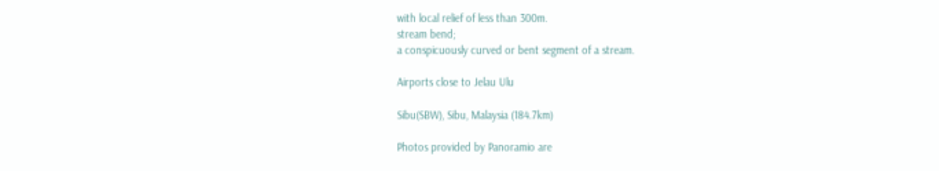with local relief of less than 300m.
stream bend;
a conspicuously curved or bent segment of a stream.

Airports close to Jelau Ulu

Sibu(SBW), Sibu, Malaysia (184.7km)

Photos provided by Panoramio are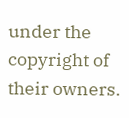under the copyright of their owners.